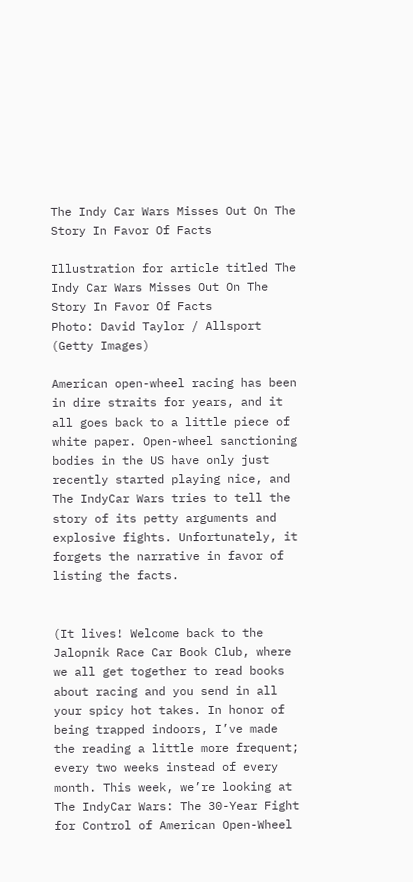The Indy Car Wars Misses Out On The Story In Favor Of Facts

Illustration for article titled The Indy Car Wars Misses Out On The Story In Favor Of Facts
Photo: David Taylor / Allsport (Getty Images)

American open-wheel racing has been in dire straits for years, and it all goes back to a little piece of white paper. Open-wheel sanctioning bodies in the US have only just recently started playing nice, and The IndyCar Wars tries to tell the story of its petty arguments and explosive fights. Unfortunately, it forgets the narrative in favor of listing the facts.


(It lives! Welcome back to the Jalopnik Race Car Book Club, where we all get together to read books about racing and you send in all your spicy hot takes. In honor of being trapped indoors, I’ve made the reading a little more frequent; every two weeks instead of every month. This week, we’re looking at The IndyCar Wars: The 30-Year Fight for Control of American Open-Wheel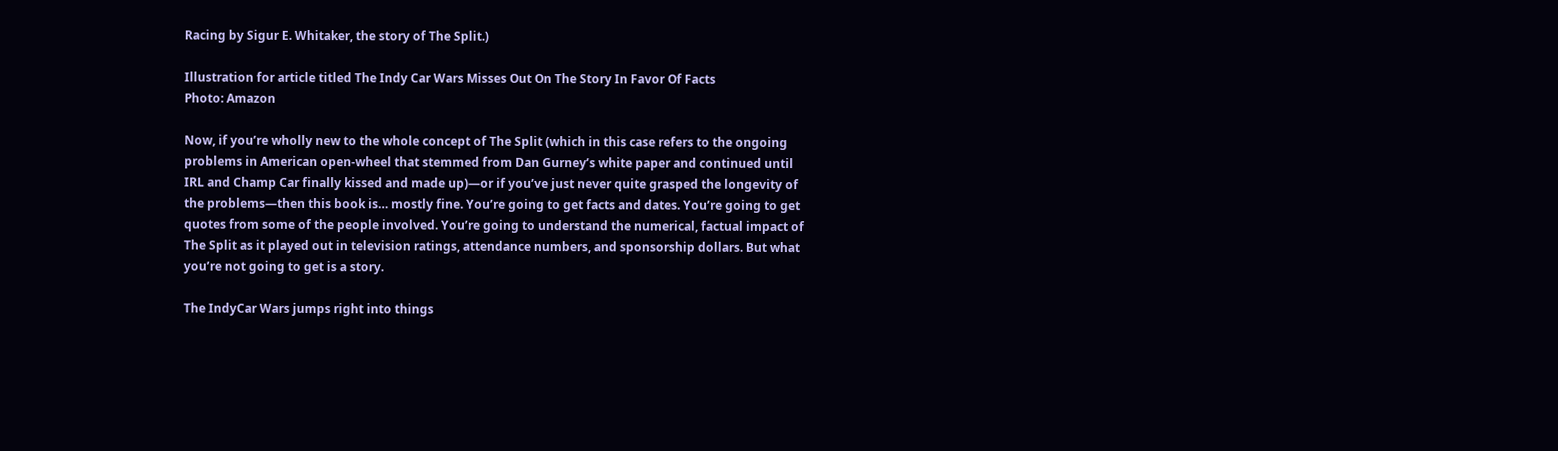Racing by Sigur E. Whitaker, the story of The Split.)

Illustration for article titled The Indy Car Wars Misses Out On The Story In Favor Of Facts
Photo: Amazon

Now, if you’re wholly new to the whole concept of The Split (which in this case refers to the ongoing problems in American open-wheel that stemmed from Dan Gurney’s white paper and continued until IRL and Champ Car finally kissed and made up)—or if you’ve just never quite grasped the longevity of the problems—then this book is… mostly fine. You’re going to get facts and dates. You’re going to get quotes from some of the people involved. You’re going to understand the numerical, factual impact of The Split as it played out in television ratings, attendance numbers, and sponsorship dollars. But what you’re not going to get is a story.

The IndyCar Wars jumps right into things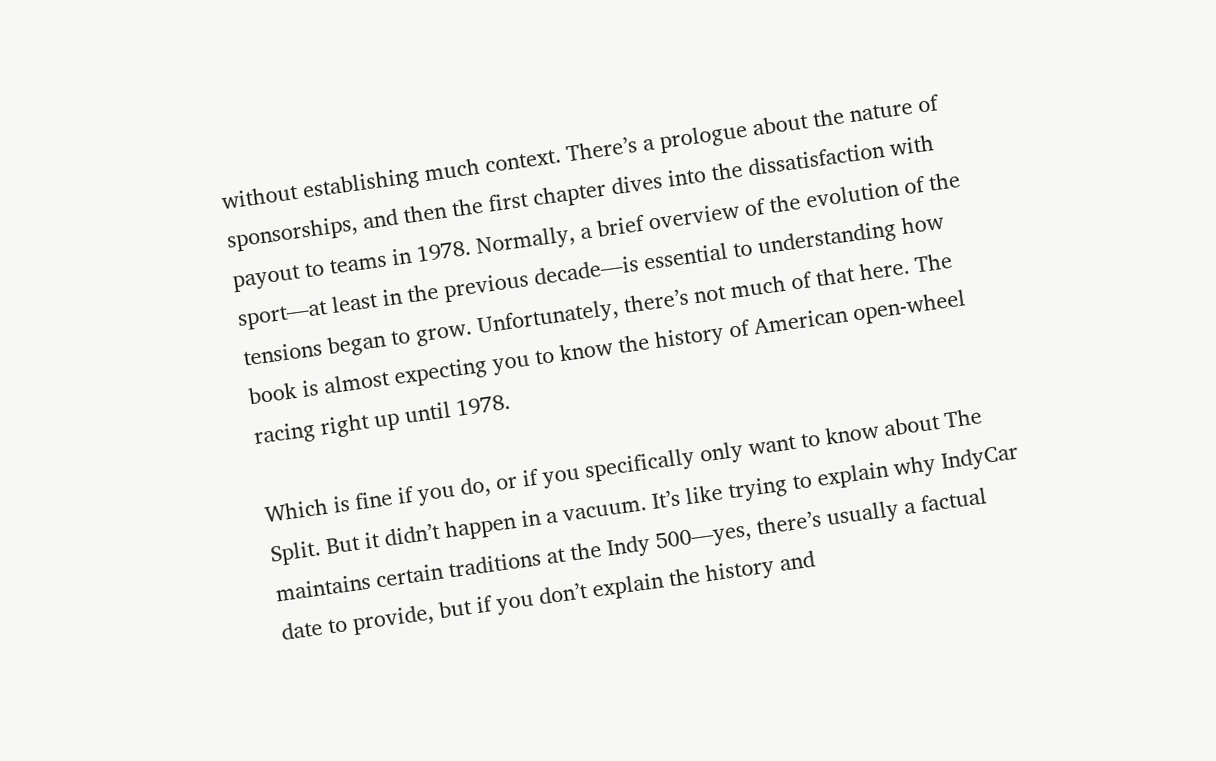without establishing much context. There’s a prologue about the nature of sponsorships, and then the first chapter dives into the dissatisfaction with payout to teams in 1978. Normally, a brief overview of the evolution of the sport—at least in the previous decade—is essential to understanding how tensions began to grow. Unfortunately, there’s not much of that here. The book is almost expecting you to know the history of American open-wheel racing right up until 1978.

Which is fine if you do, or if you specifically only want to know about The Split. But it didn’t happen in a vacuum. It’s like trying to explain why IndyCar maintains certain traditions at the Indy 500—yes, there’s usually a factual date to provide, but if you don’t explain the history and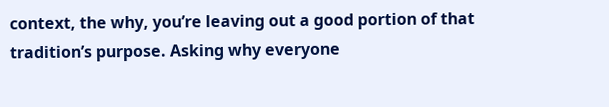context, the why, you’re leaving out a good portion of that tradition’s purpose. Asking why everyone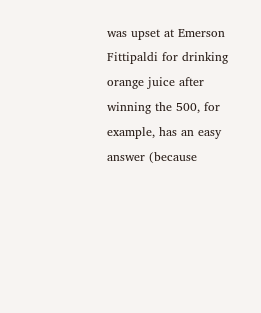was upset at Emerson Fittipaldi for drinking orange juice after winning the 500, for example, has an easy answer (because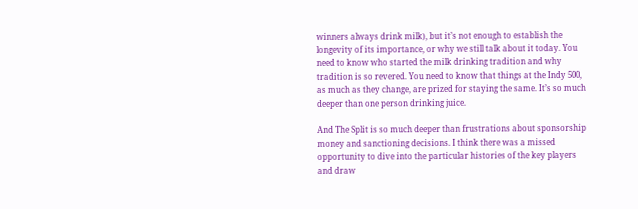winners always drink milk), but it’s not enough to establish the longevity of its importance, or why we still talk about it today. You need to know who started the milk drinking tradition and why tradition is so revered. You need to know that things at the Indy 500, as much as they change, are prized for staying the same. It’s so much deeper than one person drinking juice.

And The Split is so much deeper than frustrations about sponsorship money and sanctioning decisions. I think there was a missed opportunity to dive into the particular histories of the key players and draw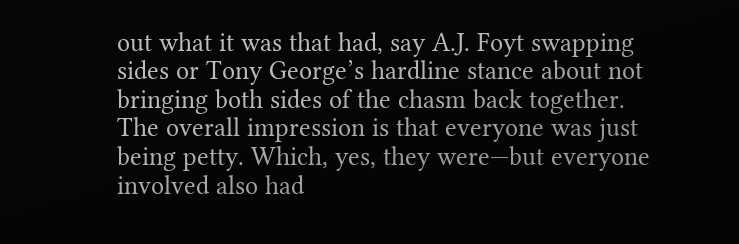out what it was that had, say A.J. Foyt swapping sides or Tony George’s hardline stance about not bringing both sides of the chasm back together. The overall impression is that everyone was just being petty. Which, yes, they were—but everyone involved also had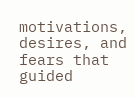motivations, desires, and fears that guided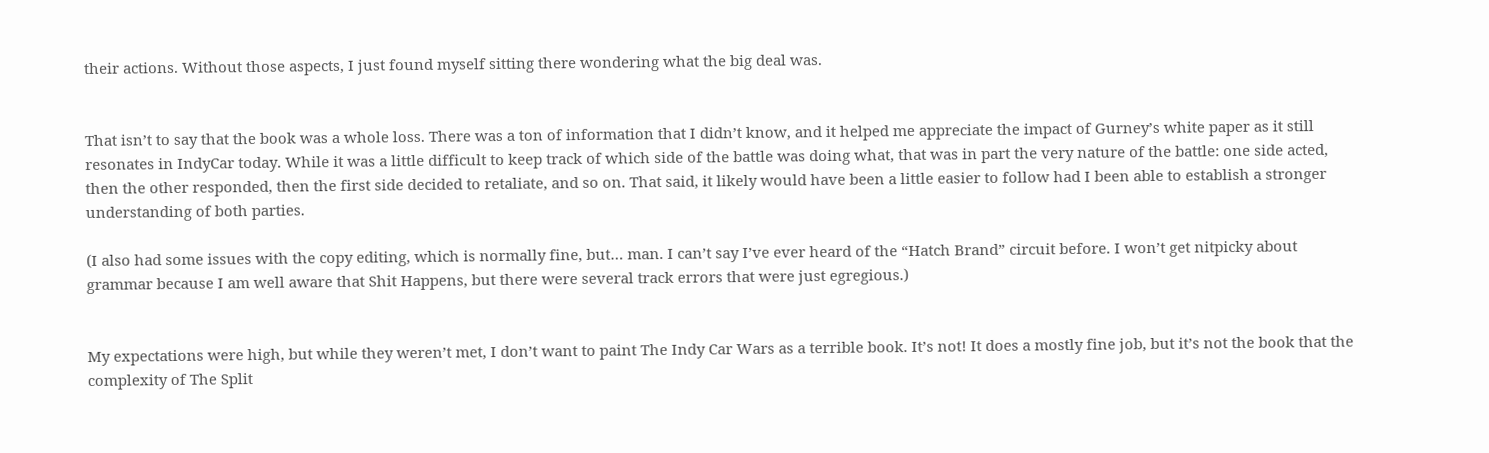their actions. Without those aspects, I just found myself sitting there wondering what the big deal was.


That isn’t to say that the book was a whole loss. There was a ton of information that I didn’t know, and it helped me appreciate the impact of Gurney’s white paper as it still resonates in IndyCar today. While it was a little difficult to keep track of which side of the battle was doing what, that was in part the very nature of the battle: one side acted, then the other responded, then the first side decided to retaliate, and so on. That said, it likely would have been a little easier to follow had I been able to establish a stronger understanding of both parties.

(I also had some issues with the copy editing, which is normally fine, but… man. I can’t say I’ve ever heard of the “Hatch Brand” circuit before. I won’t get nitpicky about grammar because I am well aware that Shit Happens, but there were several track errors that were just egregious.)


My expectations were high, but while they weren’t met, I don’t want to paint The Indy Car Wars as a terrible book. It’s not! It does a mostly fine job, but it’s not the book that the complexity of The Split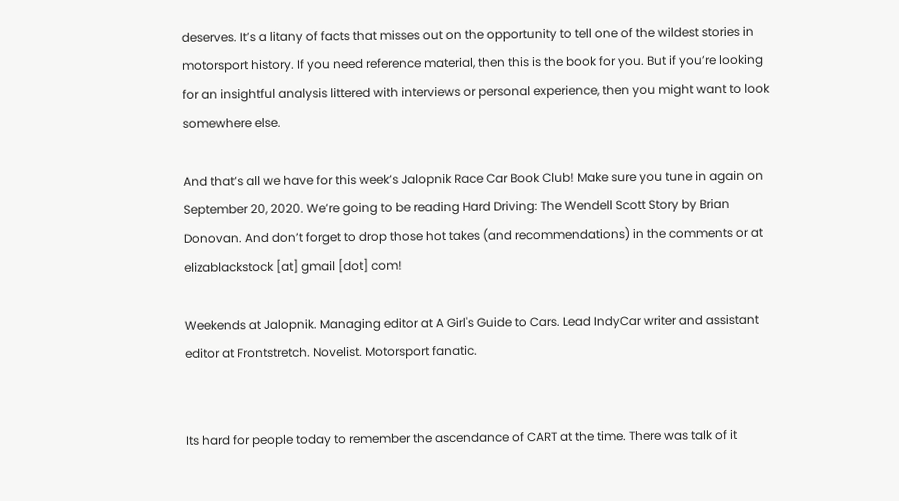deserves. It’s a litany of facts that misses out on the opportunity to tell one of the wildest stories in motorsport history. If you need reference material, then this is the book for you. But if you’re looking for an insightful analysis littered with interviews or personal experience, then you might want to look somewhere else.

And that’s all we have for this week’s Jalopnik Race Car Book Club! Make sure you tune in again on September 20, 2020. We’re going to be reading Hard Driving: The Wendell Scott Story by Brian Donovan. And don’t forget to drop those hot takes (and recommendations) in the comments or at elizablackstock [at] gmail [dot] com!

Weekends at Jalopnik. Managing editor at A Girl's Guide to Cars. Lead IndyCar writer and assistant editor at Frontstretch. Novelist. Motorsport fanatic.


Its hard for people today to remember the ascendance of CART at the time. There was talk of it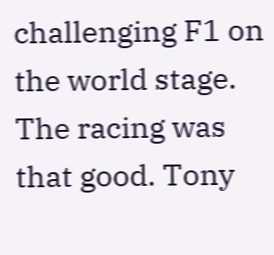challenging F1 on the world stage. The racing was that good. Tony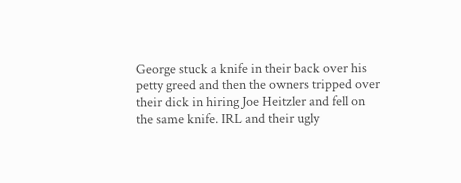George stuck a knife in their back over his petty greed and then the owners tripped over their dick in hiring Joe Heitzler and fell on the same knife. IRL and their ugly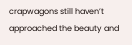crapwagons still haven’t approached the beauty and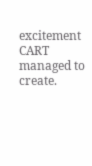excitement CART managed to create.